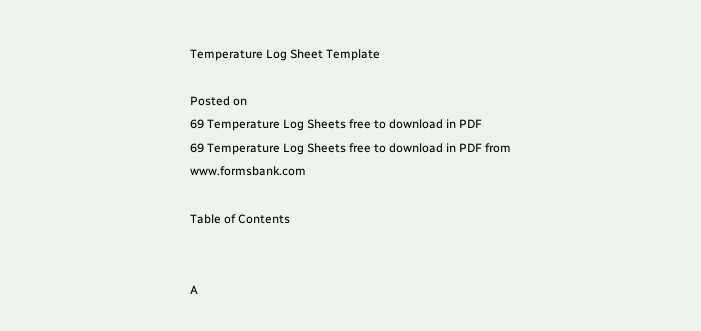Temperature Log Sheet Template

Posted on
69 Temperature Log Sheets free to download in PDF
69 Temperature Log Sheets free to download in PDF from www.formsbank.com

Table of Contents


A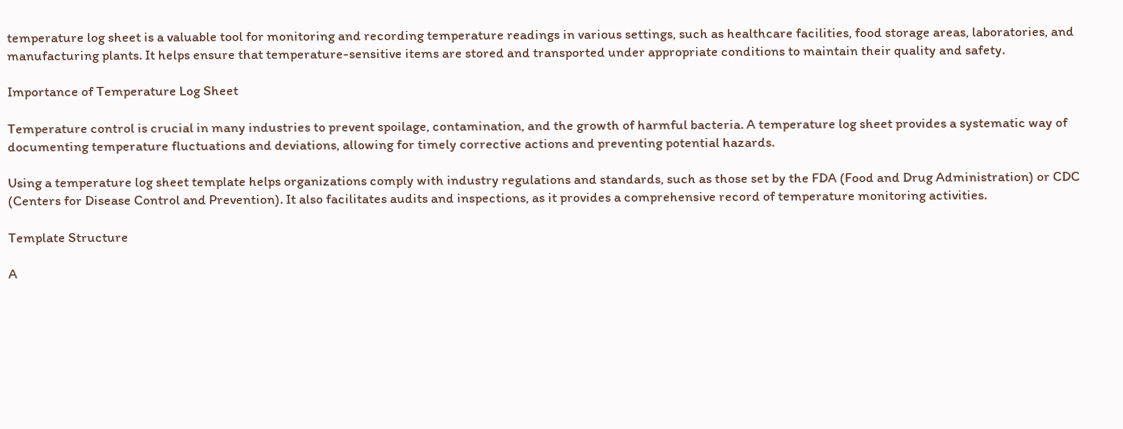temperature log sheet is a valuable tool for monitoring and recording temperature readings in various settings, such as healthcare facilities, food storage areas, laboratories, and manufacturing plants. It helps ensure that temperature-sensitive items are stored and transported under appropriate conditions to maintain their quality and safety.

Importance of Temperature Log Sheet

Temperature control is crucial in many industries to prevent spoilage, contamination, and the growth of harmful bacteria. A temperature log sheet provides a systematic way of documenting temperature fluctuations and deviations, allowing for timely corrective actions and preventing potential hazards.

Using a temperature log sheet template helps organizations comply with industry regulations and standards, such as those set by the FDA (Food and Drug Administration) or CDC (Centers for Disease Control and Prevention). It also facilitates audits and inspections, as it provides a comprehensive record of temperature monitoring activities.

Template Structure

A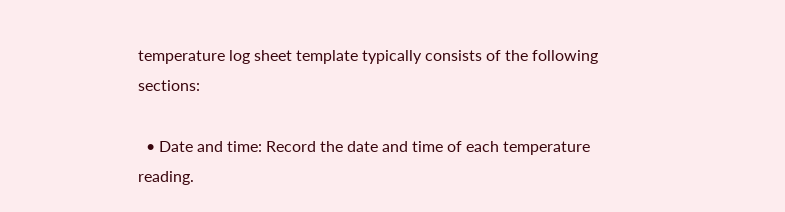temperature log sheet template typically consists of the following sections:

  • Date and time: Record the date and time of each temperature reading.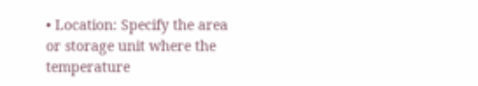• Location: Specify the area or storage unit where the temperature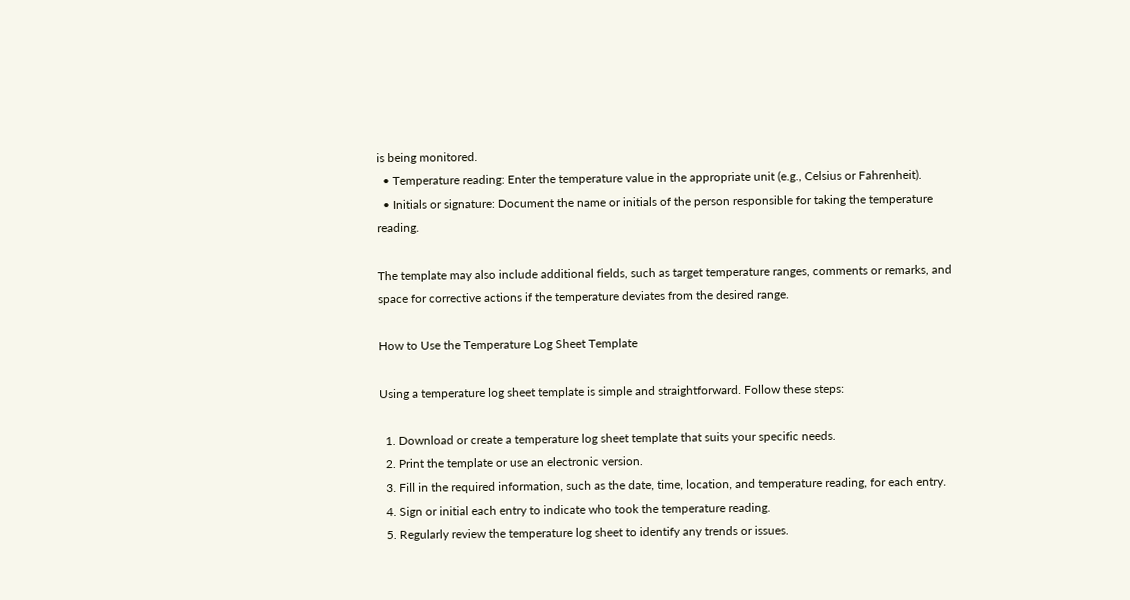is being monitored.
  • Temperature reading: Enter the temperature value in the appropriate unit (e.g., Celsius or Fahrenheit).
  • Initials or signature: Document the name or initials of the person responsible for taking the temperature reading.

The template may also include additional fields, such as target temperature ranges, comments or remarks, and space for corrective actions if the temperature deviates from the desired range.

How to Use the Temperature Log Sheet Template

Using a temperature log sheet template is simple and straightforward. Follow these steps:

  1. Download or create a temperature log sheet template that suits your specific needs.
  2. Print the template or use an electronic version.
  3. Fill in the required information, such as the date, time, location, and temperature reading, for each entry.
  4. Sign or initial each entry to indicate who took the temperature reading.
  5. Regularly review the temperature log sheet to identify any trends or issues.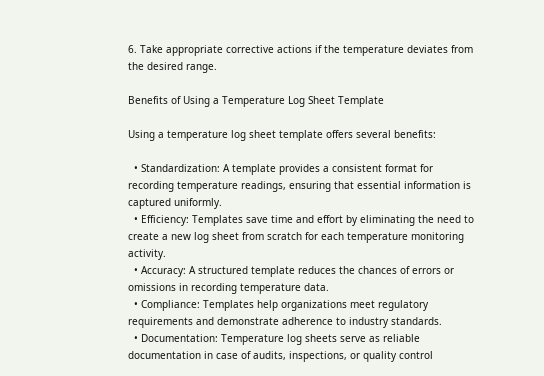6. Take appropriate corrective actions if the temperature deviates from the desired range.

Benefits of Using a Temperature Log Sheet Template

Using a temperature log sheet template offers several benefits:

  • Standardization: A template provides a consistent format for recording temperature readings, ensuring that essential information is captured uniformly.
  • Efficiency: Templates save time and effort by eliminating the need to create a new log sheet from scratch for each temperature monitoring activity.
  • Accuracy: A structured template reduces the chances of errors or omissions in recording temperature data.
  • Compliance: Templates help organizations meet regulatory requirements and demonstrate adherence to industry standards.
  • Documentation: Temperature log sheets serve as reliable documentation in case of audits, inspections, or quality control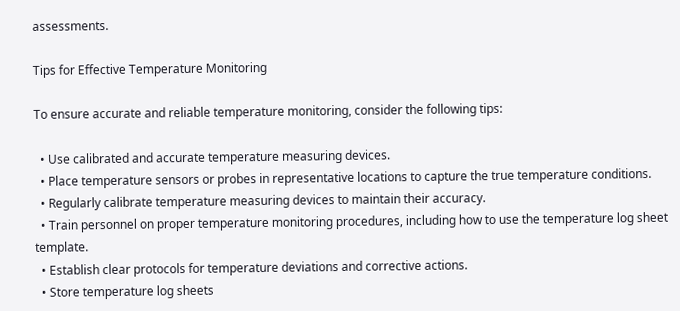assessments.

Tips for Effective Temperature Monitoring

To ensure accurate and reliable temperature monitoring, consider the following tips:

  • Use calibrated and accurate temperature measuring devices.
  • Place temperature sensors or probes in representative locations to capture the true temperature conditions.
  • Regularly calibrate temperature measuring devices to maintain their accuracy.
  • Train personnel on proper temperature monitoring procedures, including how to use the temperature log sheet template.
  • Establish clear protocols for temperature deviations and corrective actions.
  • Store temperature log sheets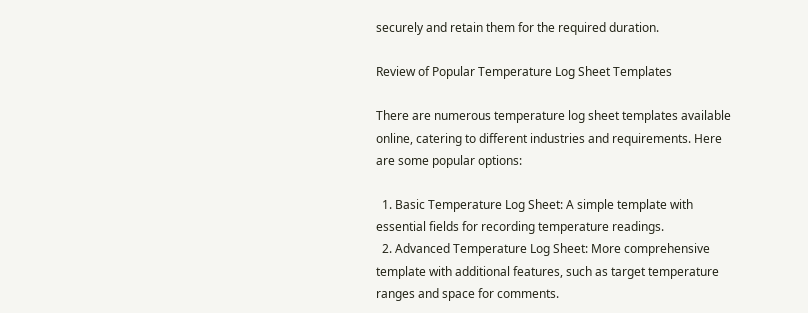securely and retain them for the required duration.

Review of Popular Temperature Log Sheet Templates

There are numerous temperature log sheet templates available online, catering to different industries and requirements. Here are some popular options:

  1. Basic Temperature Log Sheet: A simple template with essential fields for recording temperature readings.
  2. Advanced Temperature Log Sheet: More comprehensive template with additional features, such as target temperature ranges and space for comments.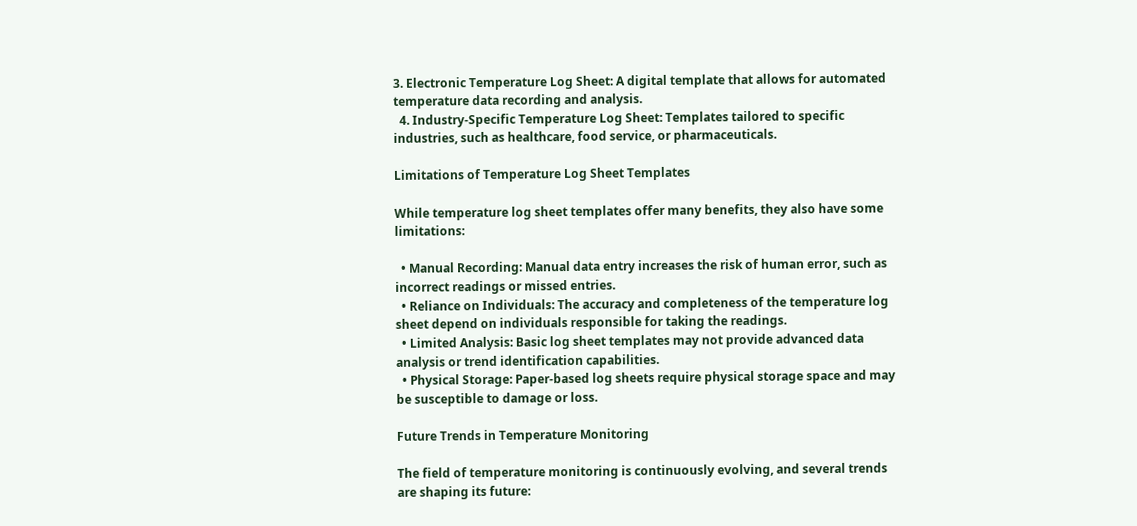3. Electronic Temperature Log Sheet: A digital template that allows for automated temperature data recording and analysis.
  4. Industry-Specific Temperature Log Sheet: Templates tailored to specific industries, such as healthcare, food service, or pharmaceuticals.

Limitations of Temperature Log Sheet Templates

While temperature log sheet templates offer many benefits, they also have some limitations:

  • Manual Recording: Manual data entry increases the risk of human error, such as incorrect readings or missed entries.
  • Reliance on Individuals: The accuracy and completeness of the temperature log sheet depend on individuals responsible for taking the readings.
  • Limited Analysis: Basic log sheet templates may not provide advanced data analysis or trend identification capabilities.
  • Physical Storage: Paper-based log sheets require physical storage space and may be susceptible to damage or loss.

Future Trends in Temperature Monitoring

The field of temperature monitoring is continuously evolving, and several trends are shaping its future: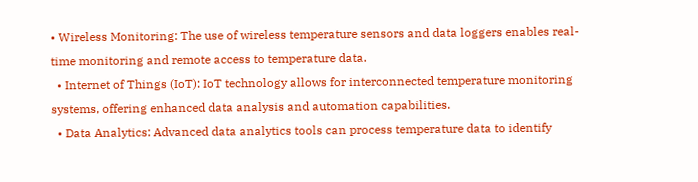• Wireless Monitoring: The use of wireless temperature sensors and data loggers enables real-time monitoring and remote access to temperature data.
  • Internet of Things (IoT): IoT technology allows for interconnected temperature monitoring systems, offering enhanced data analysis and automation capabilities.
  • Data Analytics: Advanced data analytics tools can process temperature data to identify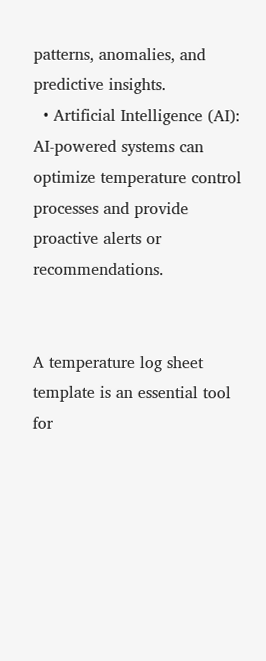patterns, anomalies, and predictive insights.
  • Artificial Intelligence (AI): AI-powered systems can optimize temperature control processes and provide proactive alerts or recommendations.


A temperature log sheet template is an essential tool for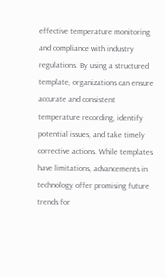effective temperature monitoring and compliance with industry regulations. By using a structured template, organizations can ensure accurate and consistent temperature recording, identify potential issues, and take timely corrective actions. While templates have limitations, advancements in technology offer promising future trends for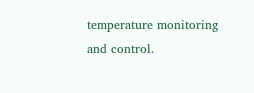temperature monitoring and control.